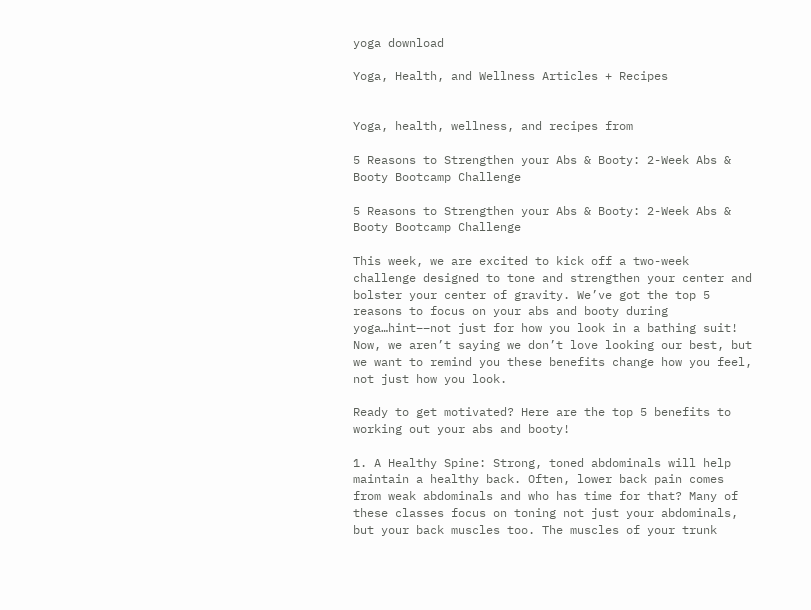yoga download

Yoga, Health, and Wellness Articles + Recipes


Yoga, health, wellness, and recipes from

5 Reasons to Strengthen your Abs & Booty: 2-Week Abs & Booty Bootcamp Challenge

5 Reasons to Strengthen your Abs & Booty: 2-Week Abs & Booty Bootcamp Challenge

This week, we are excited to kick off a two-week challenge designed to tone and strengthen your center and bolster your center of gravity. We’ve got the top 5 reasons to focus on your abs and booty during yoga…hint––not just for how you look in a bathing suit! Now, we aren’t saying we don’t love looking our best, but we want to remind you these benefits change how you feel, not just how you look.

Ready to get motivated? Here are the top 5 benefits to working out your abs and booty!

1. A Healthy Spine: Strong, toned abdominals will help maintain a healthy back. Often, lower back pain comes from weak abdominals and who has time for that? Many of these classes focus on toning not just your abdominals, but your back muscles too. The muscles of your trunk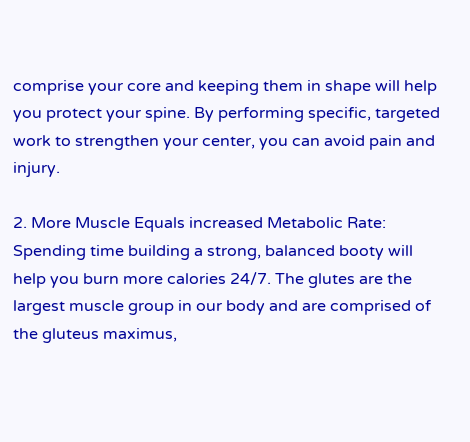comprise your core and keeping them in shape will help you protect your spine. By performing specific, targeted work to strengthen your center, you can avoid pain and injury.

2. More Muscle Equals increased Metabolic Rate: Spending time building a strong, balanced booty will help you burn more calories 24/7. The glutes are the largest muscle group in our body and are comprised of the gluteus maximus,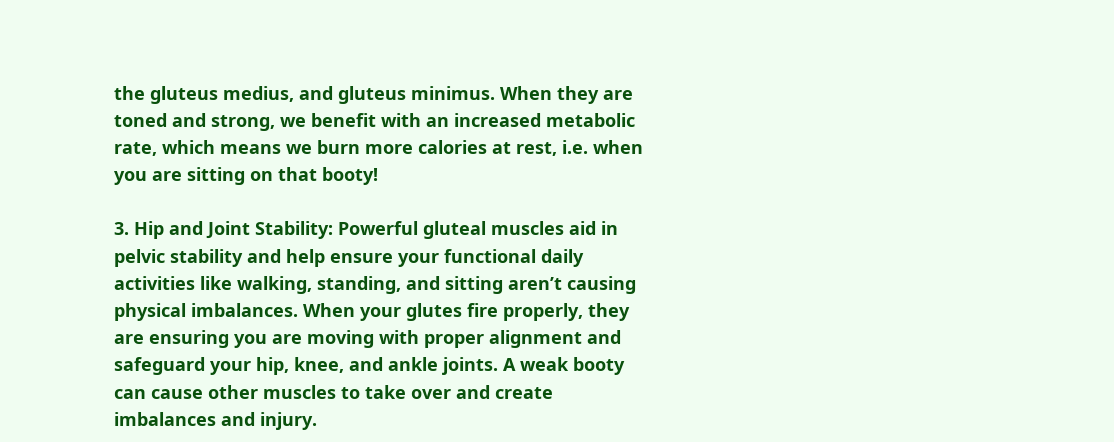the gluteus medius, and gluteus minimus. When they are toned and strong, we benefit with an increased metabolic rate, which means we burn more calories at rest, i.e. when you are sitting on that booty!

3. Hip and Joint Stability: Powerful gluteal muscles aid in pelvic stability and help ensure your functional daily activities like walking, standing, and sitting aren’t causing physical imbalances. When your glutes fire properly, they are ensuring you are moving with proper alignment and safeguard your hip, knee, and ankle joints. A weak booty can cause other muscles to take over and create imbalances and injury.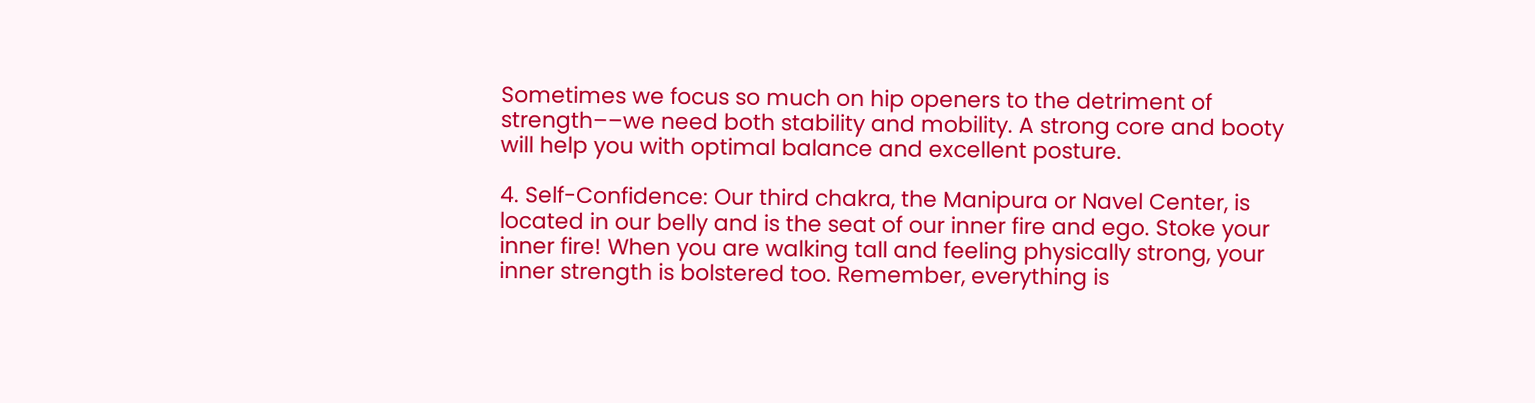Sometimes we focus so much on hip openers to the detriment of strength––we need both stability and mobility. A strong core and booty will help you with optimal balance and excellent posture.

4. Self-Confidence: Our third chakra, the Manipura or Navel Center, is located in our belly and is the seat of our inner fire and ego. Stoke your inner fire! When you are walking tall and feeling physically strong, your inner strength is bolstered too. Remember, everything is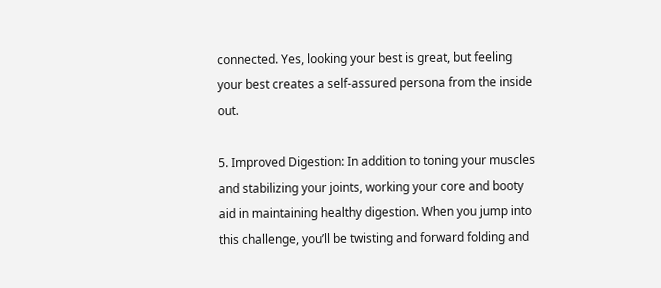connected. Yes, looking your best is great, but feeling your best creates a self-assured persona from the inside out.

5. Improved Digestion: In addition to toning your muscles and stabilizing your joints, working your core and booty aid in maintaining healthy digestion. When you jump into this challenge, you’ll be twisting and forward folding and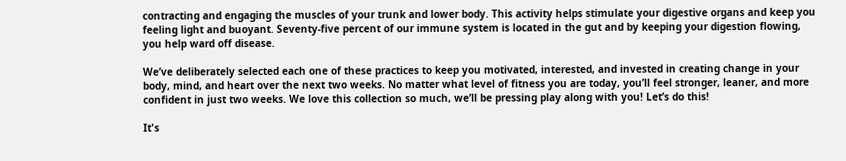contracting and engaging the muscles of your trunk and lower body. This activity helps stimulate your digestive organs and keep you feeling light and buoyant. Seventy-five percent of our immune system is located in the gut and by keeping your digestion flowing, you help ward off disease.

We’ve deliberately selected each one of these practices to keep you motivated, interested, and invested in creating change in your body, mind, and heart over the next two weeks. No matter what level of fitness you are today, you’ll feel stronger, leaner, and more confident in just two weeks. We love this collection so much, we’ll be pressing play along with you! Let’s do this!

It's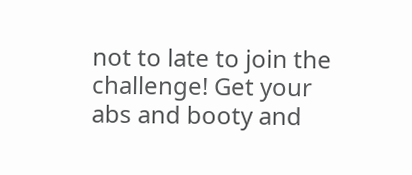not to late to join the challenge! Get your abs and booty and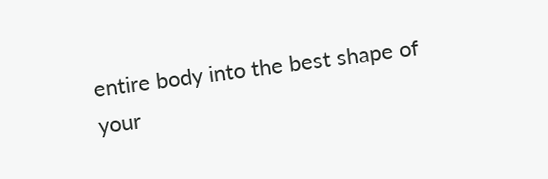entire body into the best shape of your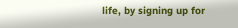life, by signing up for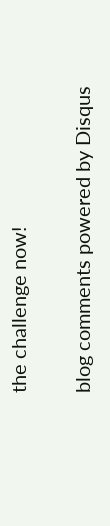the challenge now!

blog comments powered by Disqus